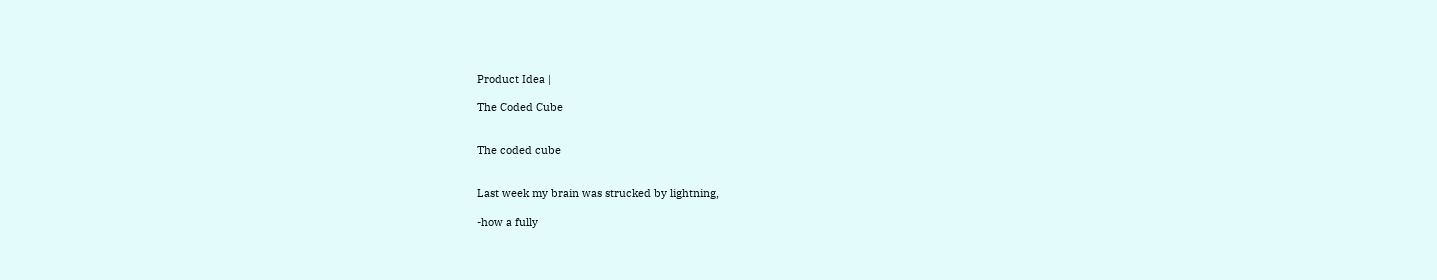Product Idea |

The Coded Cube


The coded cube


Last week my brain was strucked by lightning,

-how a fully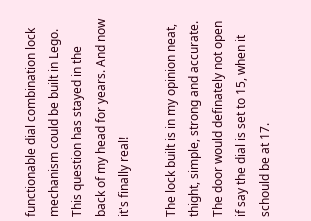functionable dial combination lock mechanism could be built in Lego. This question has stayed in the back of my head for years. And now it's finally real!

The lock built is in my opinion neat, thight, simple, strong and accurate. The door would definately not open if say the dial is set to 15, when it schould be at 17.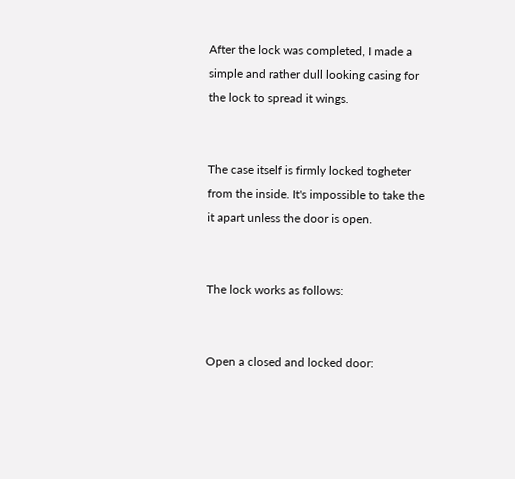After the lock was completed, I made a simple and rather dull looking casing for the lock to spread it wings.


The case itself is firmly locked togheter from the inside. It's impossible to take the it apart unless the door is open.


The lock works as follows:


Open a closed and locked door: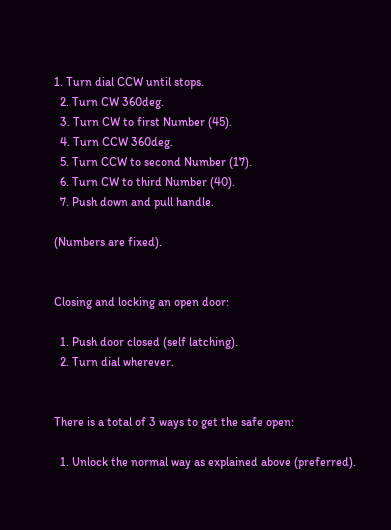1. Turn dial CCW until stops.
  2. Turn CW 360deg.
  3. Turn CW to first Number (45).
  4. Turn CCW 360deg.
  5. Turn CCW to second Number (17).
  6. Turn CW to third Number (40).
  7. Push down and pull handle.

(Numbers are fixed).


Closing and locking an open door:

  1. Push door closed (self latching).
  2. Turn dial wherever.


There is a total of 3 ways to get the safe open:

  1. Unlock the normal way as explained above (preferred).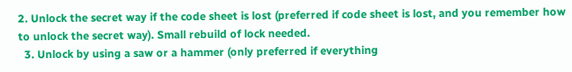2. Unlock the secret way if the code sheet is lost (preferred if code sheet is lost, and you remember how to unlock the secret way). Small rebuild of lock needed.
  3. Unlock by using a saw or a hammer (only preferred if everything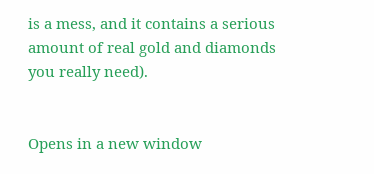is a mess, and it contains a serious amount of real gold and diamonds you really need).


Opens in a new window